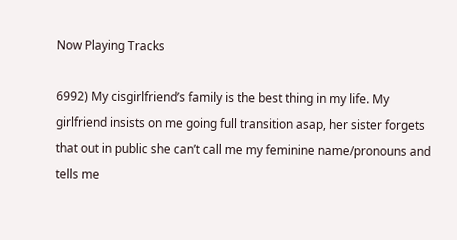Now Playing Tracks

6992) My cisgirlfriend’s family is the best thing in my life. My girlfriend insists on me going full transition asap, her sister forgets that out in public she can’t call me my feminine name/pronouns and tells me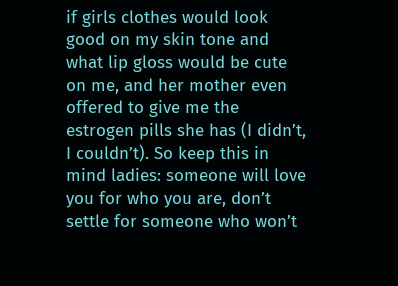if girls clothes would look good on my skin tone and what lip gloss would be cute on me, and her mother even offered to give me the estrogen pills she has (I didn’t, I couldn’t). So keep this in mind ladies: someone will love you for who you are, don’t settle for someone who won’t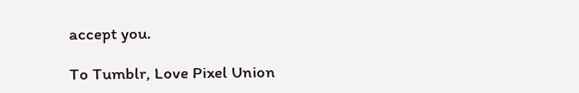accept you.

To Tumblr, Love Pixel Union